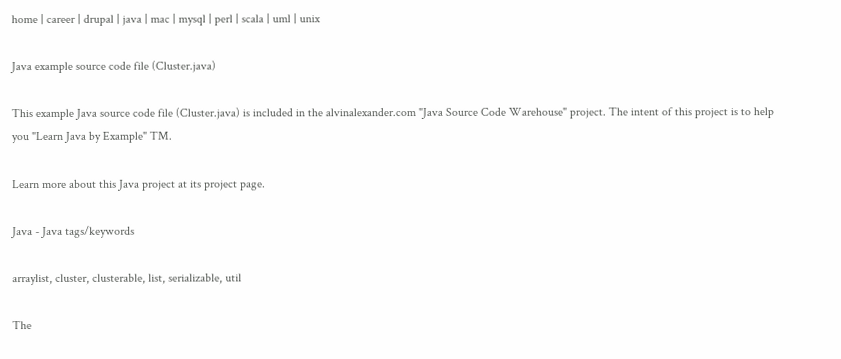home | career | drupal | java | mac | mysql | perl | scala | uml | unix

Java example source code file (Cluster.java)

This example Java source code file (Cluster.java) is included in the alvinalexander.com "Java Source Code Warehouse" project. The intent of this project is to help you "Learn Java by Example" TM.

Learn more about this Java project at its project page.

Java - Java tags/keywords

arraylist, cluster, clusterable, list, serializable, util

The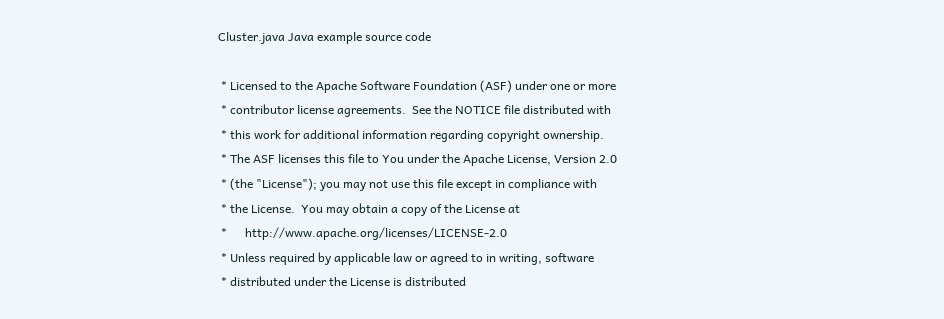Cluster.java Java example source code

 * Licensed to the Apache Software Foundation (ASF) under one or more
 * contributor license agreements.  See the NOTICE file distributed with
 * this work for additional information regarding copyright ownership.
 * The ASF licenses this file to You under the Apache License, Version 2.0
 * (the "License"); you may not use this file except in compliance with
 * the License.  You may obtain a copy of the License at
 *      http://www.apache.org/licenses/LICENSE-2.0
 * Unless required by applicable law or agreed to in writing, software
 * distributed under the License is distributed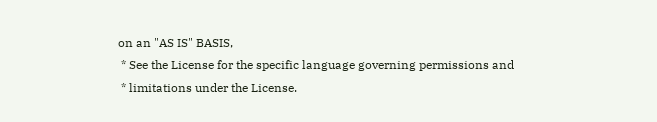on an "AS IS" BASIS,
 * See the License for the specific language governing permissions and
 * limitations under the License.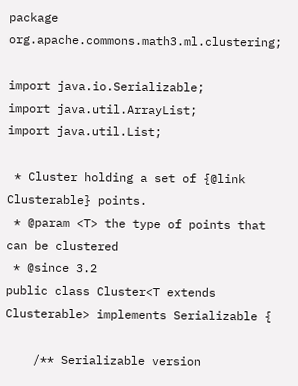package org.apache.commons.math3.ml.clustering;

import java.io.Serializable;
import java.util.ArrayList;
import java.util.List;

 * Cluster holding a set of {@link Clusterable} points.
 * @param <T> the type of points that can be clustered
 * @since 3.2
public class Cluster<T extends Clusterable> implements Serializable {

    /** Serializable version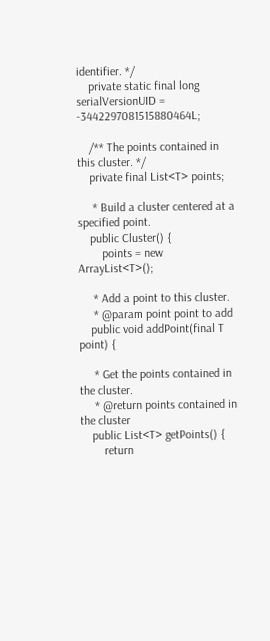identifier. */
    private static final long serialVersionUID = -3442297081515880464L;

    /** The points contained in this cluster. */
    private final List<T> points;

     * Build a cluster centered at a specified point.
    public Cluster() {
        points = new ArrayList<T>();

     * Add a point to this cluster.
     * @param point point to add
    public void addPoint(final T point) {

     * Get the points contained in the cluster.
     * @return points contained in the cluster
    public List<T> getPoints() {
        return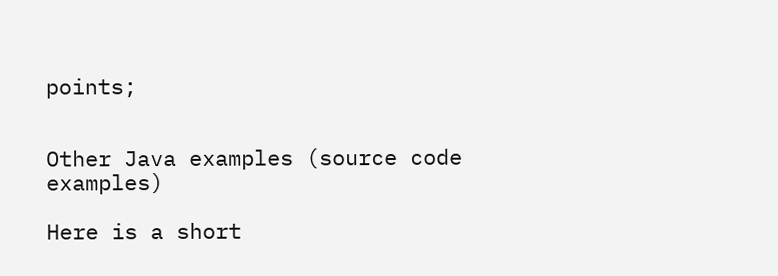points;


Other Java examples (source code examples)

Here is a short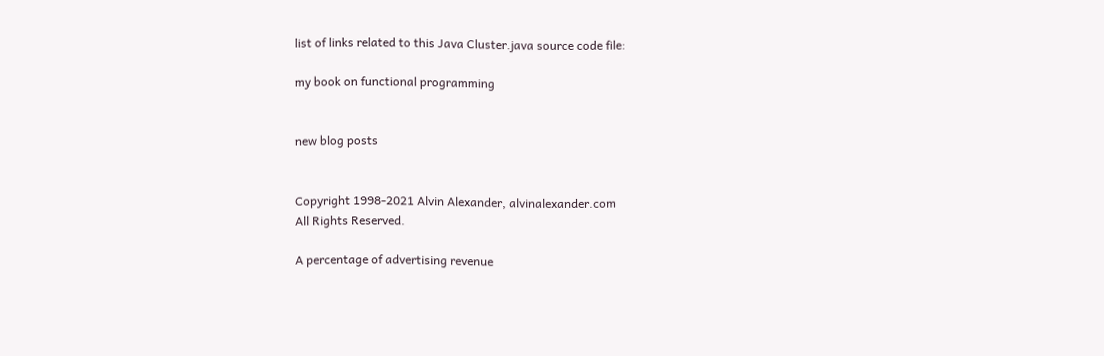list of links related to this Java Cluster.java source code file:

my book on functional programming


new blog posts


Copyright 1998-2021 Alvin Alexander, alvinalexander.com
All Rights Reserved.

A percentage of advertising revenue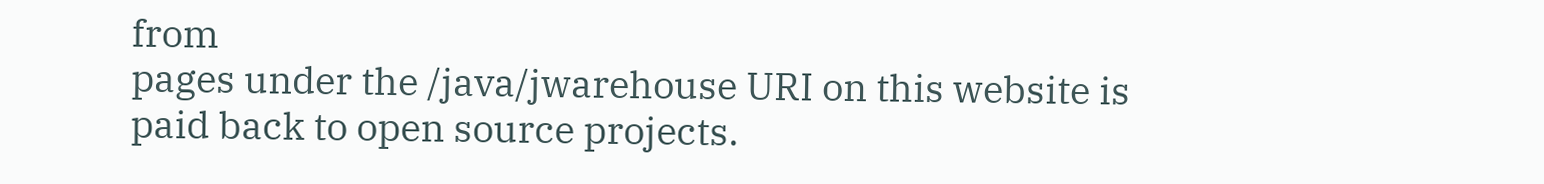from
pages under the /java/jwarehouse URI on this website is
paid back to open source projects.